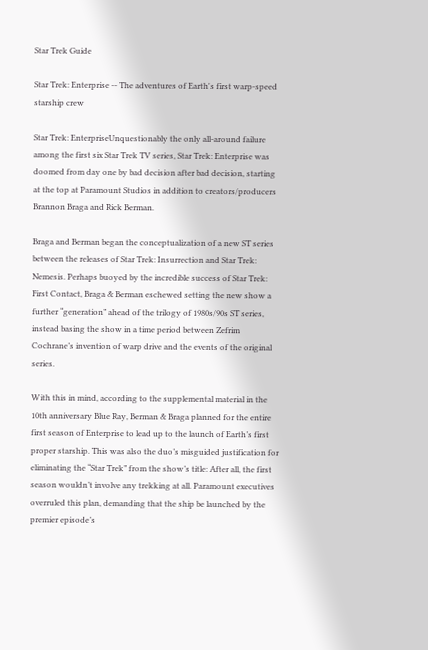Star Trek Guide

Star Trek: Enterprise -- The adventures of Earth's first warp-speed starship crew

Star Trek: EnterpriseUnquestionably the only all-around failure among the first six Star Trek TV series, Star Trek: Enterprise was doomed from day one by bad decision after bad decision, starting at the top at Paramount Studios in addition to creators/producers Brannon Braga and Rick Berman.

Braga and Berman began the conceptualization of a new ST series between the releases of Star Trek: Insurrection and Star Trek: Nemesis. Perhaps buoyed by the incredible success of Star Trek: First Contact, Braga & Berman eschewed setting the new show a further “generation” ahead of the trilogy of 1980s/90s ST series, instead basing the show in a time period between Zefrim Cochrane’s invention of warp drive and the events of the original series.

With this in mind, according to the supplemental material in the 10th anniversary Blue Ray, Berman & Braga planned for the entire first season of Enterprise to lead up to the launch of Earth’s first proper starship. This was also the duo’s misguided justification for eliminating the “Star Trek” from the show’s title: After all, the first season wouldn’t involve any trekking at all. Paramount executives overruled this plan, demanding that the ship be launched by the premier episode’s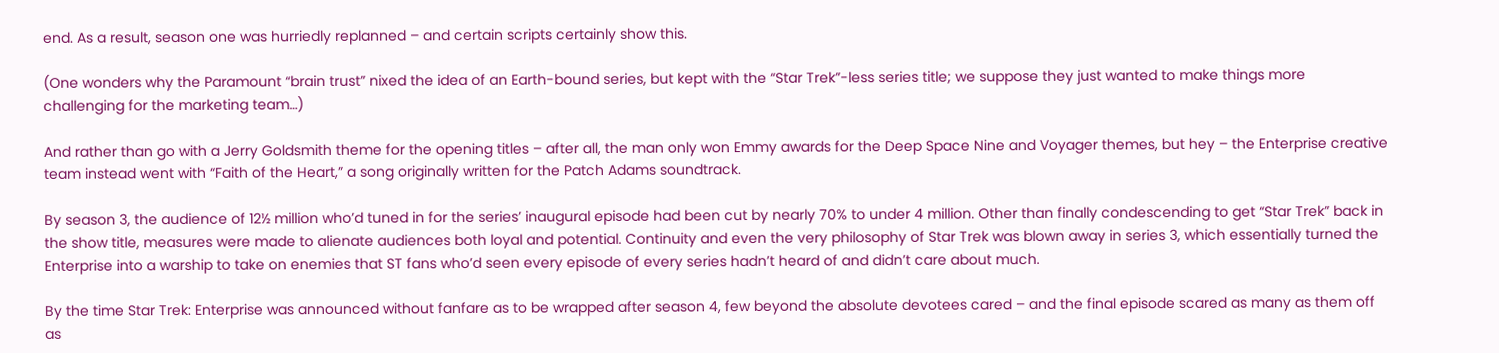end. As a result, season one was hurriedly replanned – and certain scripts certainly show this.

(One wonders why the Paramount “brain trust” nixed the idea of an Earth-bound series, but kept with the “Star Trek”-less series title; we suppose they just wanted to make things more challenging for the marketing team…)

And rather than go with a Jerry Goldsmith theme for the opening titles – after all, the man only won Emmy awards for the Deep Space Nine and Voyager themes, but hey – the Enterprise creative team instead went with “Faith of the Heart,” a song originally written for the Patch Adams soundtrack.

By season 3, the audience of 12½ million who’d tuned in for the series’ inaugural episode had been cut by nearly 70% to under 4 million. Other than finally condescending to get “Star Trek” back in the show title, measures were made to alienate audiences both loyal and potential. Continuity and even the very philosophy of Star Trek was blown away in series 3, which essentially turned the Enterprise into a warship to take on enemies that ST fans who’d seen every episode of every series hadn’t heard of and didn’t care about much.

By the time Star Trek: Enterprise was announced without fanfare as to be wrapped after season 4, few beyond the absolute devotees cared – and the final episode scared as many as them off as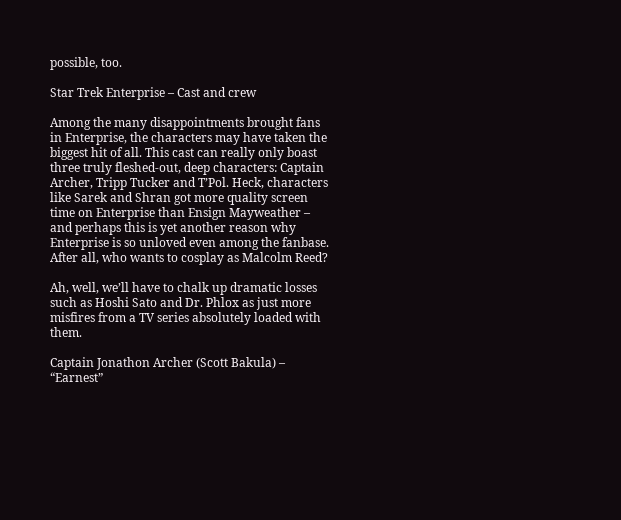possible, too.

Star Trek Enterprise – Cast and crew

Among the many disappointments brought fans in Enterprise, the characters may have taken the biggest hit of all. This cast can really only boast three truly fleshed-out, deep characters: Captain Archer, Tripp Tucker and T’Pol. Heck, characters like Sarek and Shran got more quality screen time on Enterprise than Ensign Mayweather – and perhaps this is yet another reason why Enterprise is so unloved even among the fanbase. After all, who wants to cosplay as Malcolm Reed?

Ah, well, we’ll have to chalk up dramatic losses such as Hoshi Sato and Dr. Phlox as just more misfires from a TV series absolutely loaded with them.

Captain Jonathon Archer (Scott Bakula) – “Earnest”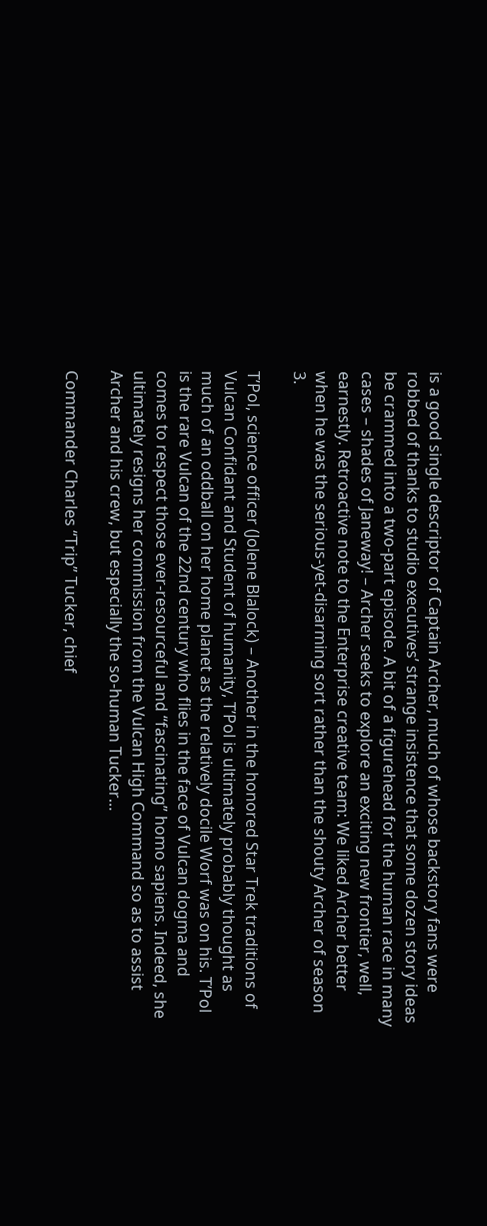is a good single descriptor of Captain Archer, much of whose backstory fans were robbed of thanks to studio executives’ strange insistence that some dozen story ideas be crammed into a two-part episode. A bit of a figurehead for the human race in many cases – shades of Janeway! – Archer seeks to explore an exciting new frontier, well, earnestly. Retroactive note to the Enterprise creative team: We liked Archer better when he was the serious-yet-disarming sort rather than the shouty Archer of season 3.

T’Pol, science officer (Jolene Blalock) – Another in the honored Star Trek traditions of Vulcan Confidant and Student of humanity, T’Pol is ultimately probably thought as much of an oddball on her home planet as the relatively docile Worf was on his. T’Pol is the rare Vulcan of the 22nd century who flies in the face of Vulcan dogma and comes to respect those ever-resourceful and “fascinating” homo sapiens. Indeed, she ultimately resigns her commission from the Vulcan High Command so as to assist Archer and his crew, but especially the so-human Tucker…

Commander Charles “Trip” Tucker, chief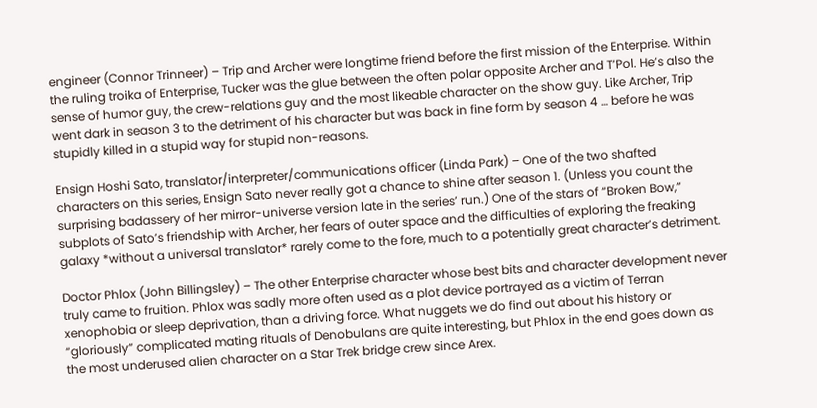engineer (Connor Trinneer) – Trip and Archer were longtime friend before the first mission of the Enterprise. Within the ruling troika of Enterprise, Tucker was the glue between the often polar opposite Archer and T’Pol. He’s also the sense of humor guy, the crew-relations guy and the most likeable character on the show guy. Like Archer, Trip went dark in season 3 to the detriment of his character but was back in fine form by season 4 … before he was stupidly killed in a stupid way for stupid non-reasons.

Ensign Hoshi Sato, translator/interpreter/communications officer (Linda Park) – One of the two shafted characters on this series, Ensign Sato never really got a chance to shine after season 1. (Unless you count the surprising badassery of her mirror-universe version late in the series’ run.) One of the stars of “Broken Bow,” subplots of Sato’s friendship with Archer, her fears of outer space and the difficulties of exploring the freaking galaxy *without a universal translator* rarely come to the fore, much to a potentially great character’s detriment.

Doctor Phlox (John Billingsley) – The other Enterprise character whose best bits and character development never truly came to fruition. Phlox was sadly more often used as a plot device portrayed as a victim of Terran xenophobia or sleep deprivation, than a driving force. What nuggets we do find out about his history or “gloriously” complicated mating rituals of Denobulans are quite interesting, but Phlox in the end goes down as the most underused alien character on a Star Trek bridge crew since Arex.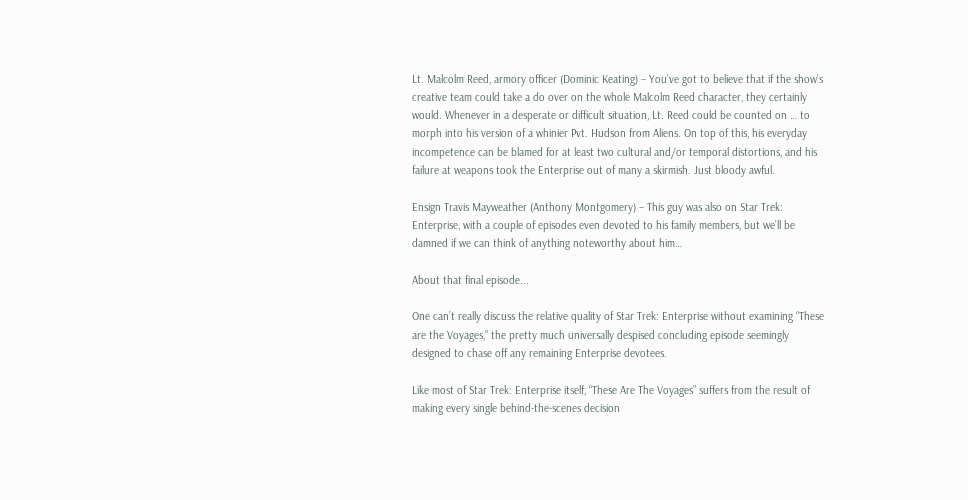Lt. Malcolm Reed, armory officer (Dominic Keating) – You’ve got to believe that if the show’s creative team could take a do over on the whole Malcolm Reed character, they certainly would. Whenever in a desperate or difficult situation, Lt. Reed could be counted on … to morph into his version of a whinier Pvt. Hudson from Aliens. On top of this, his everyday incompetence can be blamed for at least two cultural and/or temporal distortions, and his failure at weapons took the Enterprise out of many a skirmish. Just bloody awful.

Ensign Travis Mayweather (Anthony Montgomery) – This guy was also on Star Trek: Enterprise, with a couple of episodes even devoted to his family members, but we’ll be damned if we can think of anything noteworthy about him…

About that final episode...

One can’t really discuss the relative quality of Star Trek: Enterprise without examining “These are the Voyages,” the pretty much universally despised concluding episode seemingly designed to chase off any remaining Enterprise devotees.

Like most of Star Trek: Enterprise itself, “These Are The Voyages” suffers from the result of making every single behind-the-scenes decision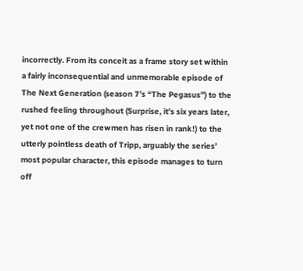incorrectly. From its conceit as a frame story set within a fairly inconsequential and unmemorable episode of The Next Generation (season 7’s “The Pegasus”) to the rushed feeling throughout (Surprise, it’s six years later, yet not one of the crewmen has risen in rank!) to the utterly pointless death of Tripp, arguably the series’ most popular character, this episode manages to turn off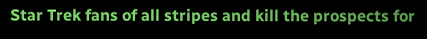Star Trek fans of all stripes and kill the prospects for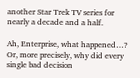another Star Trek TV series for nearly a decade and a half.

Ah, Enterprise, what happened…? Or, more precisely, why did every single bad decision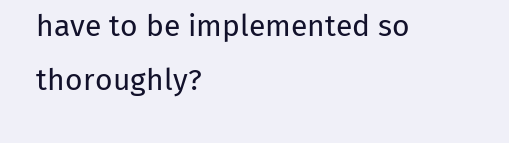have to be implemented so thoroughly?